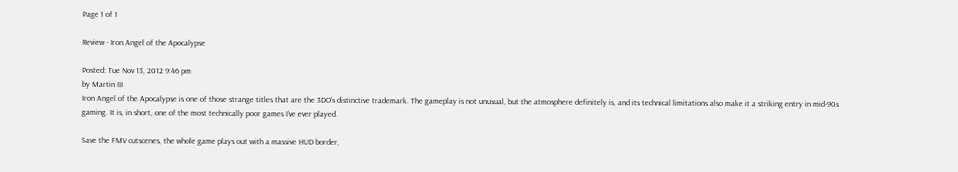Page 1 of 1

Review - Iron Angel of the Apocalypse

Posted: Tue Nov 13, 2012 9:46 pm
by Martin III
Iron Angel of the Apocalypse is one of those strange titles that are the 3DO's distinctive trademark. The gameplay is not unusual, but the atmosphere definitely is, and its technical limitations also make it a striking entry in mid-90s gaming. It is, in short, one of the most technically poor games I've ever played.

Save the FMV cutscenes, the whole game plays out with a massive HUD border,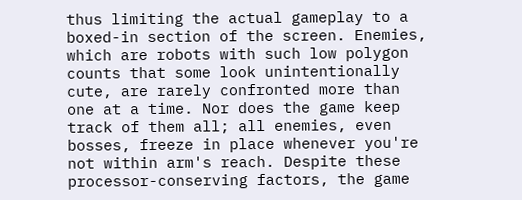thus limiting the actual gameplay to a boxed-in section of the screen. Enemies, which are robots with such low polygon counts that some look unintentionally cute, are rarely confronted more than one at a time. Nor does the game keep track of them all; all enemies, even bosses, freeze in place whenever you're not within arm's reach. Despite these processor-conserving factors, the game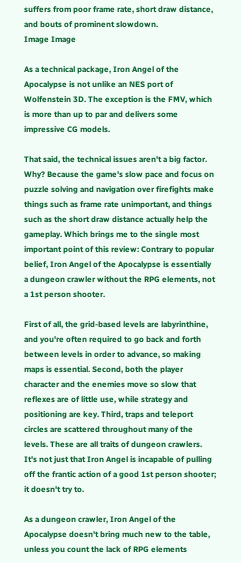suffers from poor frame rate, short draw distance, and bouts of prominent slowdown.
Image Image

As a technical package, Iron Angel of the Apocalypse is not unlike an NES port of Wolfenstein 3D. The exception is the FMV, which is more than up to par and delivers some impressive CG models.

That said, the technical issues aren't a big factor. Why? Because the game's slow pace and focus on puzzle solving and navigation over firefights make things such as frame rate unimportant, and things such as the short draw distance actually help the gameplay. Which brings me to the single most important point of this review: Contrary to popular belief, Iron Angel of the Apocalypse is essentially a dungeon crawler without the RPG elements, not a 1st person shooter.

First of all, the grid-based levels are labyrinthine, and you're often required to go back and forth between levels in order to advance, so making maps is essential. Second, both the player character and the enemies move so slow that reflexes are of little use, while strategy and positioning are key. Third, traps and teleport circles are scattered throughout many of the levels. These are all traits of dungeon crawlers. It's not just that Iron Angel is incapable of pulling off the frantic action of a good 1st person shooter; it doesn't try to.

As a dungeon crawler, Iron Angel of the Apocalypse doesn't bring much new to the table, unless you count the lack of RPG elements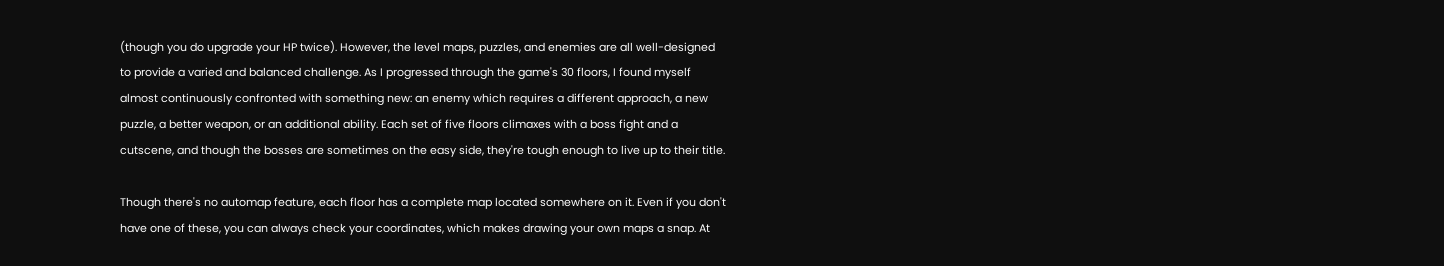(though you do upgrade your HP twice). However, the level maps, puzzles, and enemies are all well-designed to provide a varied and balanced challenge. As I progressed through the game's 30 floors, I found myself almost continuously confronted with something new: an enemy which requires a different approach, a new puzzle, a better weapon, or an additional ability. Each set of five floors climaxes with a boss fight and a cutscene, and though the bosses are sometimes on the easy side, they're tough enough to live up to their title.

Though there's no automap feature, each floor has a complete map located somewhere on it. Even if you don't have one of these, you can always check your coordinates, which makes drawing your own maps a snap. At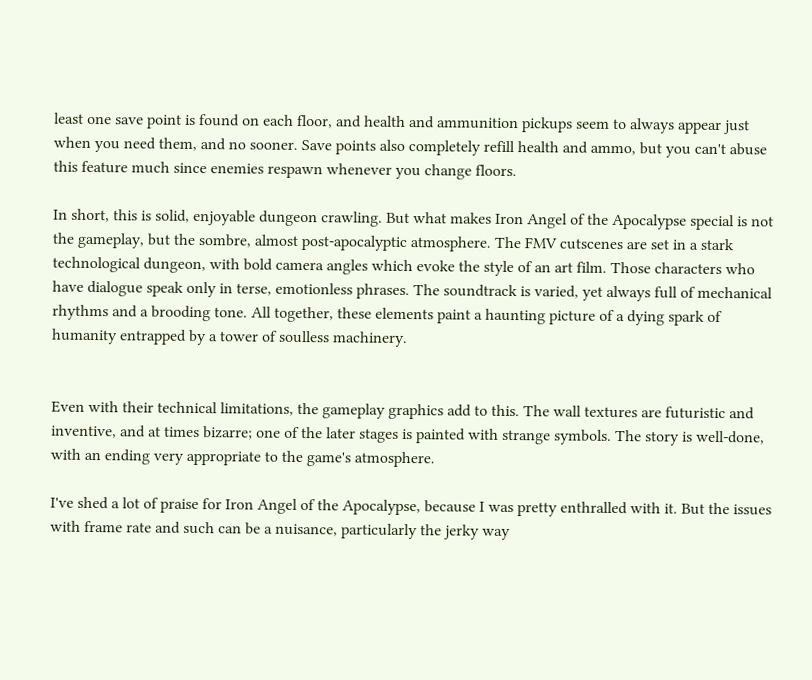least one save point is found on each floor, and health and ammunition pickups seem to always appear just when you need them, and no sooner. Save points also completely refill health and ammo, but you can't abuse this feature much since enemies respawn whenever you change floors.

In short, this is solid, enjoyable dungeon crawling. But what makes Iron Angel of the Apocalypse special is not the gameplay, but the sombre, almost post-apocalyptic atmosphere. The FMV cutscenes are set in a stark technological dungeon, with bold camera angles which evoke the style of an art film. Those characters who have dialogue speak only in terse, emotionless phrases. The soundtrack is varied, yet always full of mechanical rhythms and a brooding tone. All together, these elements paint a haunting picture of a dying spark of humanity entrapped by a tower of soulless machinery.


Even with their technical limitations, the gameplay graphics add to this. The wall textures are futuristic and inventive, and at times bizarre; one of the later stages is painted with strange symbols. The story is well-done, with an ending very appropriate to the game's atmosphere.

I've shed a lot of praise for Iron Angel of the Apocalypse, because I was pretty enthralled with it. But the issues with frame rate and such can be a nuisance, particularly the jerky way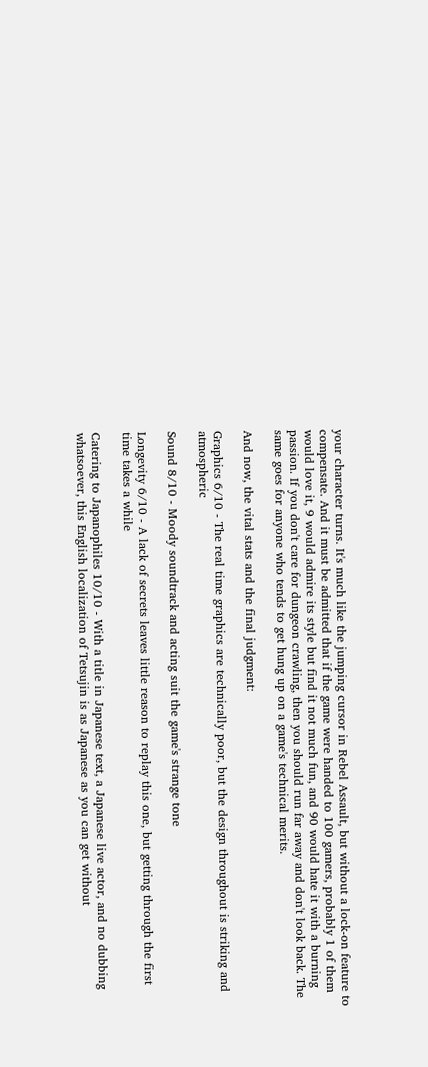your character turns. It's much like the jumping cursor in Rebel Assault, but without a lock-on feature to compensate. And it must be admitted that if the game were handed to 100 gamers, probably 1 of them would love it, 9 would admire its style but find it not much fun, and 90 would hate it with a burning passion. If you don't care for dungeon crawling, then you should run far away and don't look back. The same goes for anyone who tends to get hung up on a game's technical merits.

And now, the vital stats and the final judgment:

Graphics 6/10 - The real time graphics are technically poor, but the design throughout is striking and atmospheric

Sound 8/10 - Moody soundtrack and acting suit the game's strange tone

Longevity 6/10 - A lack of secrets leaves little reason to replay this one, but getting through the first time takes a while

Catering to Japanophiles 10/10 - With a title in Japanese text, a Japanese live actor, and no dubbing whatsoever, this English localization of Tetsujin is as Japanese as you can get without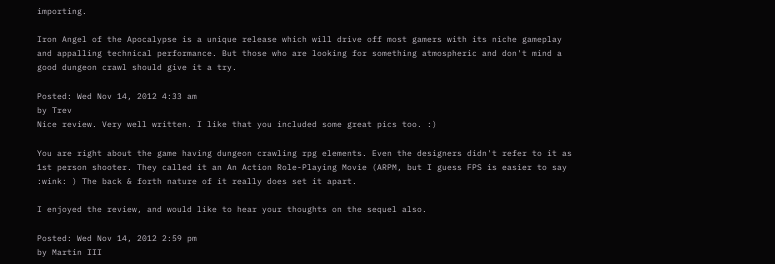importing.

Iron Angel of the Apocalypse is a unique release which will drive off most gamers with its niche gameplay and appalling technical performance. But those who are looking for something atmospheric and don't mind a good dungeon crawl should give it a try.

Posted: Wed Nov 14, 2012 4:33 am
by Trev
Nice review. Very well written. I like that you included some great pics too. :)

You are right about the game having dungeon crawling rpg elements. Even the designers didn't refer to it as 1st person shooter. They called it an An Action Role-Playing Movie (ARPM, but I guess FPS is easier to say :wink: ) The back & forth nature of it really does set it apart.

I enjoyed the review, and would like to hear your thoughts on the sequel also.

Posted: Wed Nov 14, 2012 2:59 pm
by Martin III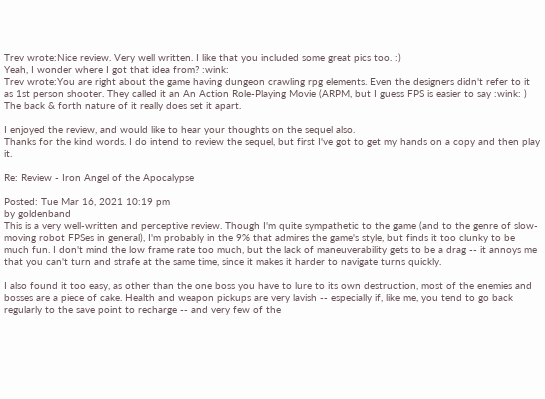Trev wrote:Nice review. Very well written. I like that you included some great pics too. :)
Yeah, I wonder where I got that idea from? :wink:
Trev wrote:You are right about the game having dungeon crawling rpg elements. Even the designers didn't refer to it as 1st person shooter. They called it an An Action Role-Playing Movie (ARPM, but I guess FPS is easier to say :wink: ) The back & forth nature of it really does set it apart.

I enjoyed the review, and would like to hear your thoughts on the sequel also.
Thanks for the kind words. I do intend to review the sequel, but first I've got to get my hands on a copy and then play it.

Re: Review - Iron Angel of the Apocalypse

Posted: Tue Mar 16, 2021 10:19 pm
by goldenband
This is a very well-written and perceptive review. Though I'm quite sympathetic to the game (and to the genre of slow-moving robot FPSes in general), I'm probably in the 9% that admires the game's style, but finds it too clunky to be much fun. I don't mind the low frame rate too much, but the lack of maneuverability gets to be a drag -- it annoys me that you can't turn and strafe at the same time, since it makes it harder to navigate turns quickly.

I also found it too easy, as other than the one boss you have to lure to its own destruction, most of the enemies and bosses are a piece of cake. Health and weapon pickups are very lavish -- especially if, like me, you tend to go back regularly to the save point to recharge -- and very few of the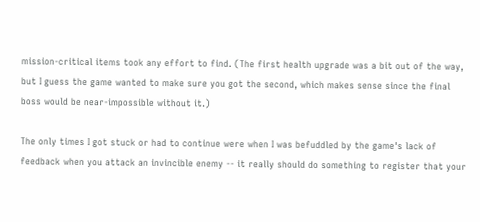mission-critical items took any effort to find. (The first health upgrade was a bit out of the way, but I guess the game wanted to make sure you got the second, which makes sense since the final boss would be near-impossible without it.)

The only times I got stuck or had to continue were when I was befuddled by the game's lack of feedback when you attack an invincible enemy -- it really should do something to register that your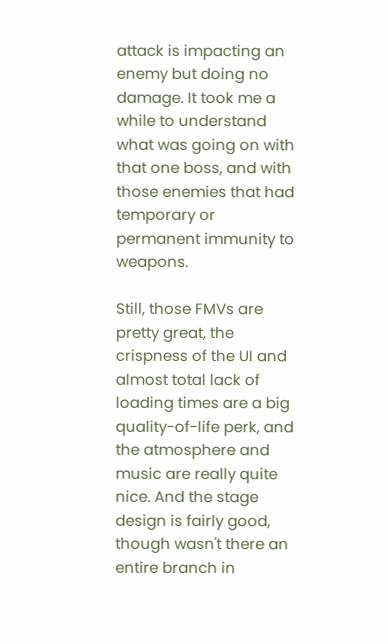attack is impacting an enemy but doing no damage. It took me a while to understand what was going on with that one boss, and with those enemies that had temporary or permanent immunity to weapons.

Still, those FMVs are pretty great, the crispness of the UI and almost total lack of loading times are a big quality-of-life perk, and the atmosphere and music are really quite nice. And the stage design is fairly good, though wasn't there an entire branch in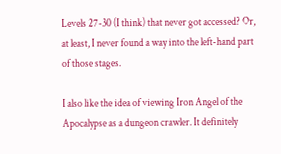Levels 27-30 (I think) that never got accessed? Or, at least, I never found a way into the left-hand part of those stages.

I also like the idea of viewing Iron Angel of the Apocalypse as a dungeon crawler. It definitely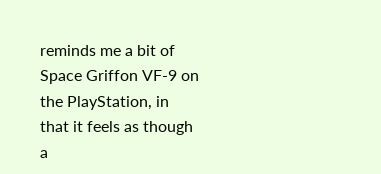reminds me a bit of Space Griffon VF-9 on the PlayStation, in that it feels as though a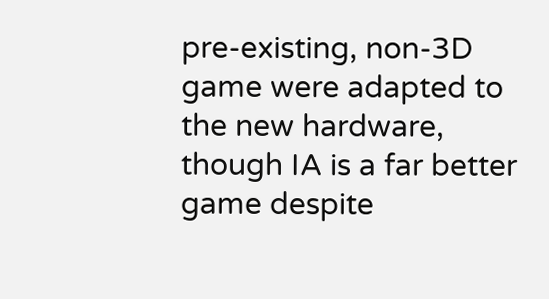pre-existing, non-3D game were adapted to the new hardware, though IA is a far better game despite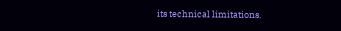its technical limitations.